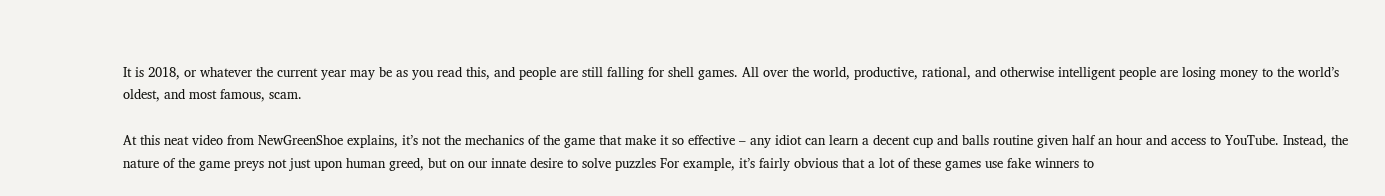It is 2018, or whatever the current year may be as you read this, and people are still falling for shell games. All over the world, productive, rational, and otherwise intelligent people are losing money to the world’s oldest, and most famous, scam.

At this neat video from NewGreenShoe explains, it’s not the mechanics of the game that make it so effective – any idiot can learn a decent cup and balls routine given half an hour and access to YouTube. Instead, the nature of the game preys not just upon human greed, but on our innate desire to solve puzzles For example, it’s fairly obvious that a lot of these games use fake winners to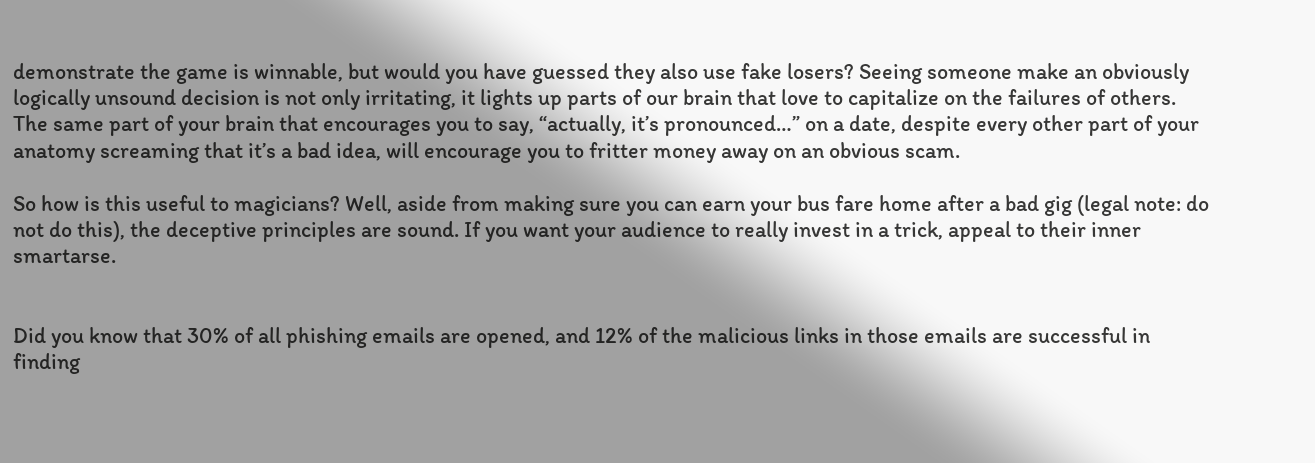demonstrate the game is winnable, but would you have guessed they also use fake losers? Seeing someone make an obviously logically unsound decision is not only irritating, it lights up parts of our brain that love to capitalize on the failures of others. The same part of your brain that encourages you to say, “actually, it’s pronounced…” on a date, despite every other part of your anatomy screaming that it’s a bad idea, will encourage you to fritter money away on an obvious scam.

So how is this useful to magicians? Well, aside from making sure you can earn your bus fare home after a bad gig (legal note: do not do this), the deceptive principles are sound. If you want your audience to really invest in a trick, appeal to their inner smartarse.


Did you know that 30% of all phishing emails are opened, and 12% of the malicious links in those emails are successful in finding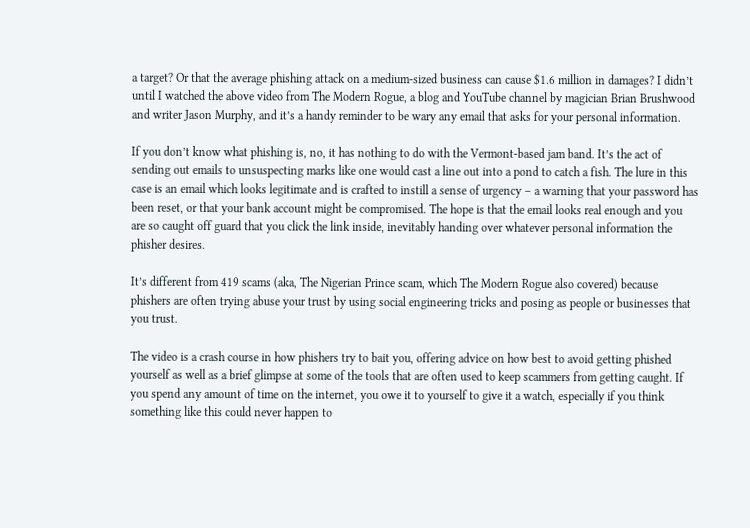a target? Or that the average phishing attack on a medium-sized business can cause $1.6 million in damages? I didn’t until I watched the above video from The Modern Rogue, a blog and YouTube channel by magician Brian Brushwood and writer Jason Murphy, and it’s a handy reminder to be wary any email that asks for your personal information.

If you don’t know what phishing is, no, it has nothing to do with the Vermont-based jam band. It’s the act of sending out emails to unsuspecting marks like one would cast a line out into a pond to catch a fish. The lure in this case is an email which looks legitimate and is crafted to instill a sense of urgency – a warning that your password has been reset, or that your bank account might be compromised. The hope is that the email looks real enough and you are so caught off guard that you click the link inside, inevitably handing over whatever personal information the phisher desires.

It’s different from 419 scams (aka, The Nigerian Prince scam, which The Modern Rogue also covered) because phishers are often trying abuse your trust by using social engineering tricks and posing as people or businesses that you trust.

The video is a crash course in how phishers try to bait you, offering advice on how best to avoid getting phished yourself as well as a brief glimpse at some of the tools that are often used to keep scammers from getting caught. If you spend any amount of time on the internet, you owe it to yourself to give it a watch, especially if you think something like this could never happen to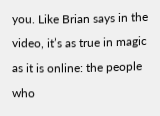you. Like Brian says in the video, it’s as true in magic as it is online: the people who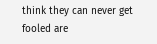think they can never get fooled are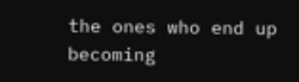the ones who end up becoming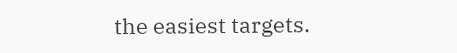the easiest targets.